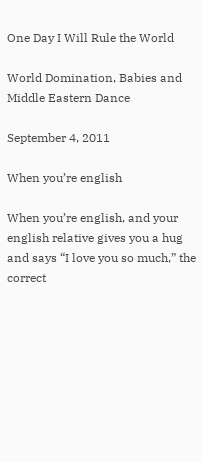One Day I Will Rule the World

World Domination, Babies and Middle Eastern Dance

September 4, 2011

When you’re english

When you’re english, and your english relative gives you a hug and says “I love you so much,” the correct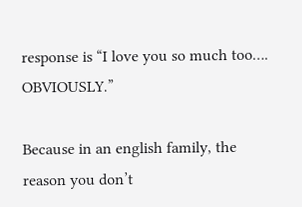response is “I love you so much too…. OBVIOUSLY.”

Because in an english family, the reason you don’t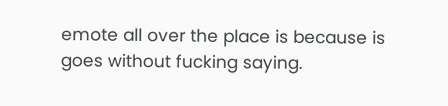emote all over the place is because is goes without fucking saying.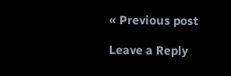« Previous post

Leave a Reply